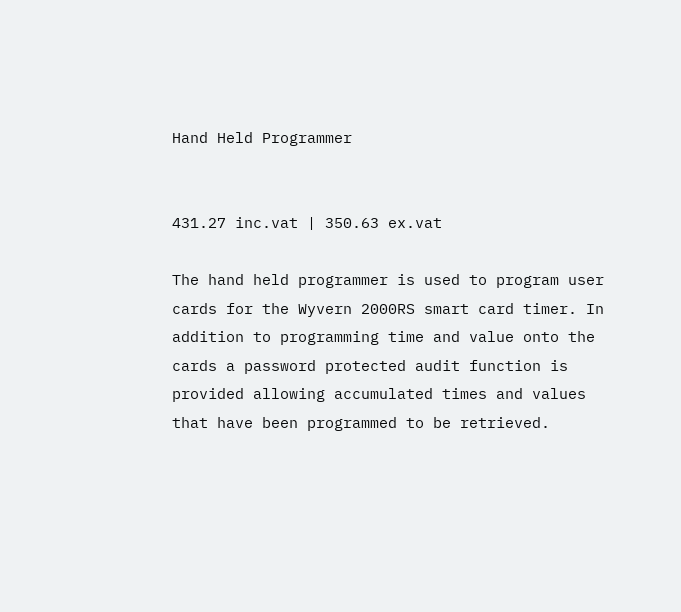Hand Held Programmer


431.27 inc.vat | 350.63 ex.vat

The hand held programmer is used to program user cards for the Wyvern 2000RS smart card timer. In addition to programming time and value onto the cards a password protected audit function is provided allowing accumulated times and values that have been programmed to be retrieved.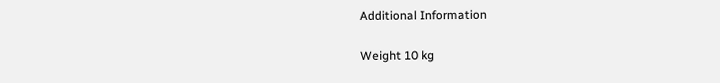Additional Information

Weight 10 kg